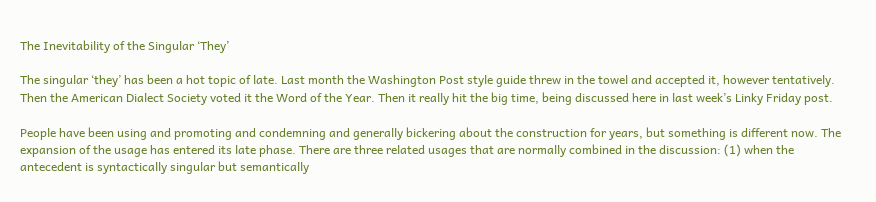The Inevitability of the Singular ‘They’

The singular ‘they’ has been a hot topic of late. Last month the Washington Post style guide threw in the towel and accepted it, however tentatively. Then the American Dialect Society voted it the Word of the Year. Then it really hit the big time, being discussed here in last week’s Linky Friday post.

People have been using and promoting and condemning and generally bickering about the construction for years, but something is different now. The expansion of the usage has entered its late phase. There are three related usages that are normally combined in the discussion: (1) when the antecedent is syntactically singular but semantically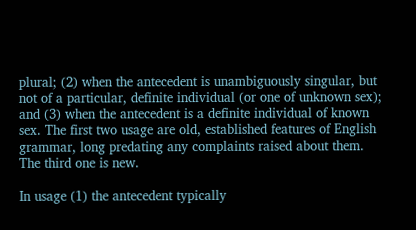plural; (2) when the antecedent is unambiguously singular, but not of a particular, definite individual (or one of unknown sex); and (3) when the antecedent is a definite individual of known sex. The first two usage are old, established features of English grammar, long predating any complaints raised about them. The third one is new.

In usage (1) the antecedent typically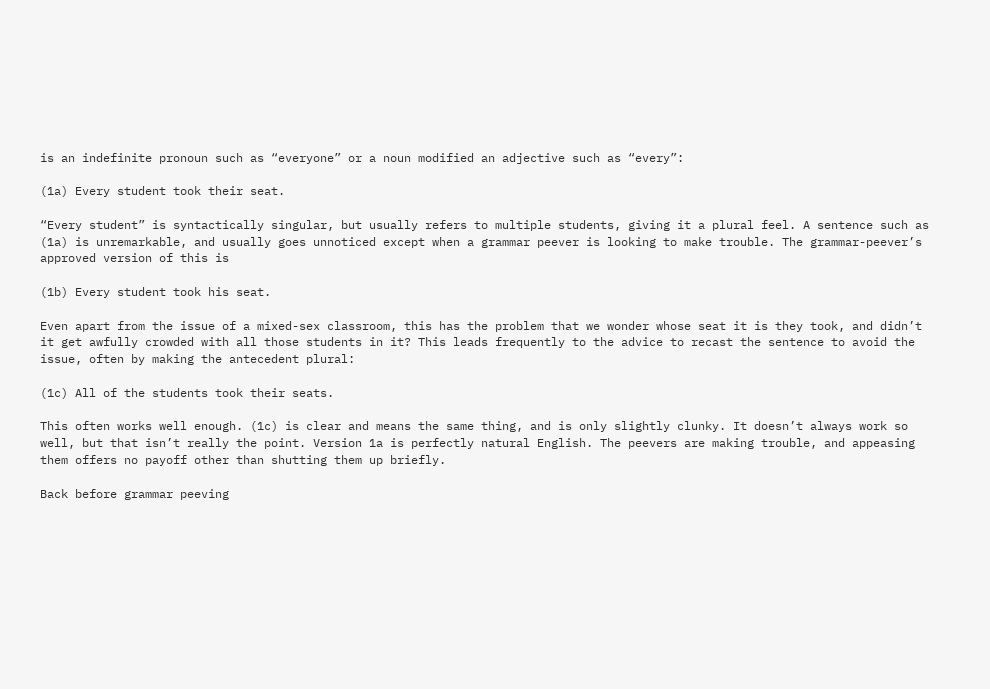is an indefinite pronoun such as “everyone” or a noun modified an adjective such as “every”:

(1a) Every student took their seat.

“Every student” is syntactically singular, but usually refers to multiple students, giving it a plural feel. A sentence such as (1a) is unremarkable, and usually goes unnoticed except when a grammar peever is looking to make trouble. The grammar-peever’s approved version of this is

(1b) Every student took his seat.

Even apart from the issue of a mixed-sex classroom, this has the problem that we wonder whose seat it is they took, and didn’t it get awfully crowded with all those students in it? This leads frequently to the advice to recast the sentence to avoid the issue, often by making the antecedent plural:

(1c) All of the students took their seats.

This often works well enough. (1c) is clear and means the same thing, and is only slightly clunky. It doesn’t always work so well, but that isn’t really the point. Version 1a is perfectly natural English. The peevers are making trouble, and appeasing them offers no payoff other than shutting them up briefly.

Back before grammar peeving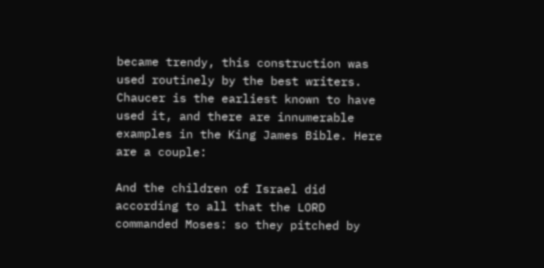became trendy, this construction was used routinely by the best writers. Chaucer is the earliest known to have used it, and there are innumerable examples in the King James Bible. Here are a couple:

And the children of Israel did according to all that the LORD commanded Moses: so they pitched by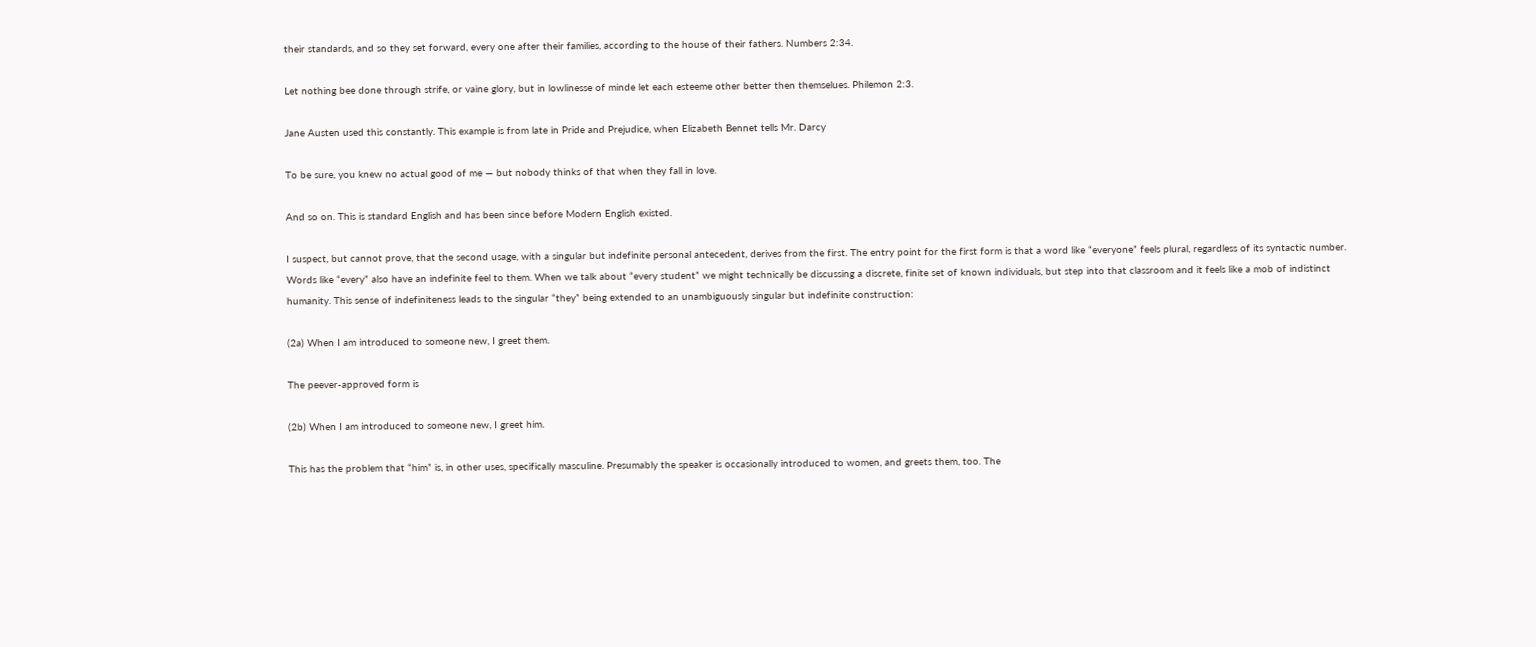their standards, and so they set forward, every one after their families, according to the house of their fathers. Numbers 2:34.

Let nothing bee done through strife, or vaine glory, but in lowlinesse of minde let each esteeme other better then themselues. Philemon 2:3.

Jane Austen used this constantly. This example is from late in Pride and Prejudice, when Elizabeth Bennet tells Mr. Darcy

To be sure, you knew no actual good of me — but nobody thinks of that when they fall in love.

And so on. This is standard English and has been since before Modern English existed.

I suspect, but cannot prove, that the second usage, with a singular but indefinite personal antecedent, derives from the first. The entry point for the first form is that a word like “everyone” feels plural, regardless of its syntactic number. Words like “every” also have an indefinite feel to them. When we talk about “every student” we might technically be discussing a discrete, finite set of known individuals, but step into that classroom and it feels like a mob of indistinct humanity. This sense of indefiniteness leads to the singular “they” being extended to an unambiguously singular but indefinite construction:

(2a) When I am introduced to someone new, I greet them.

The peever-approved form is

(2b) When I am introduced to someone new, I greet him.

This has the problem that “him” is, in other uses, specifically masculine. Presumably the speaker is occasionally introduced to women, and greets them, too. The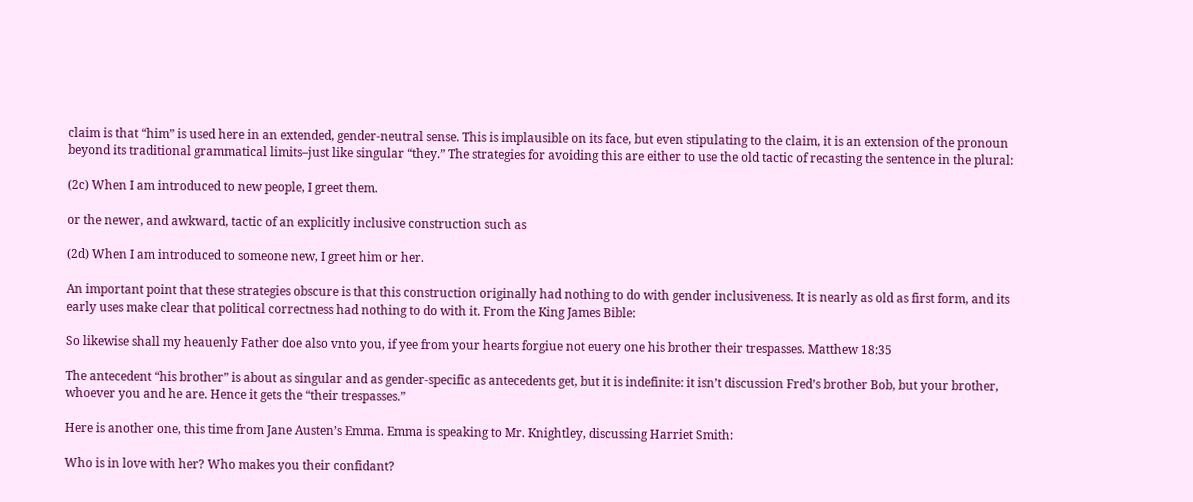claim is that “him” is used here in an extended, gender-neutral sense. This is implausible on its face, but even stipulating to the claim, it is an extension of the pronoun beyond its traditional grammatical limits–just like singular “they.” The strategies for avoiding this are either to use the old tactic of recasting the sentence in the plural:

(2c) When I am introduced to new people, I greet them.

or the newer, and awkward, tactic of an explicitly inclusive construction such as

(2d) When I am introduced to someone new, I greet him or her.

An important point that these strategies obscure is that this construction originally had nothing to do with gender inclusiveness. It is nearly as old as first form, and its early uses make clear that political correctness had nothing to do with it. From the King James Bible:

So likewise shall my heauenly Father doe also vnto you, if yee from your hearts forgiue not euery one his brother their trespasses. Matthew 18:35

The antecedent “his brother” is about as singular and as gender-specific as antecedents get, but it is indefinite: it isn’t discussion Fred’s brother Bob, but your brother, whoever you and he are. Hence it gets the “their trespasses.”

Here is another one, this time from Jane Austen’s Emma. Emma is speaking to Mr. Knightley, discussing Harriet Smith:

Who is in love with her? Who makes you their confidant?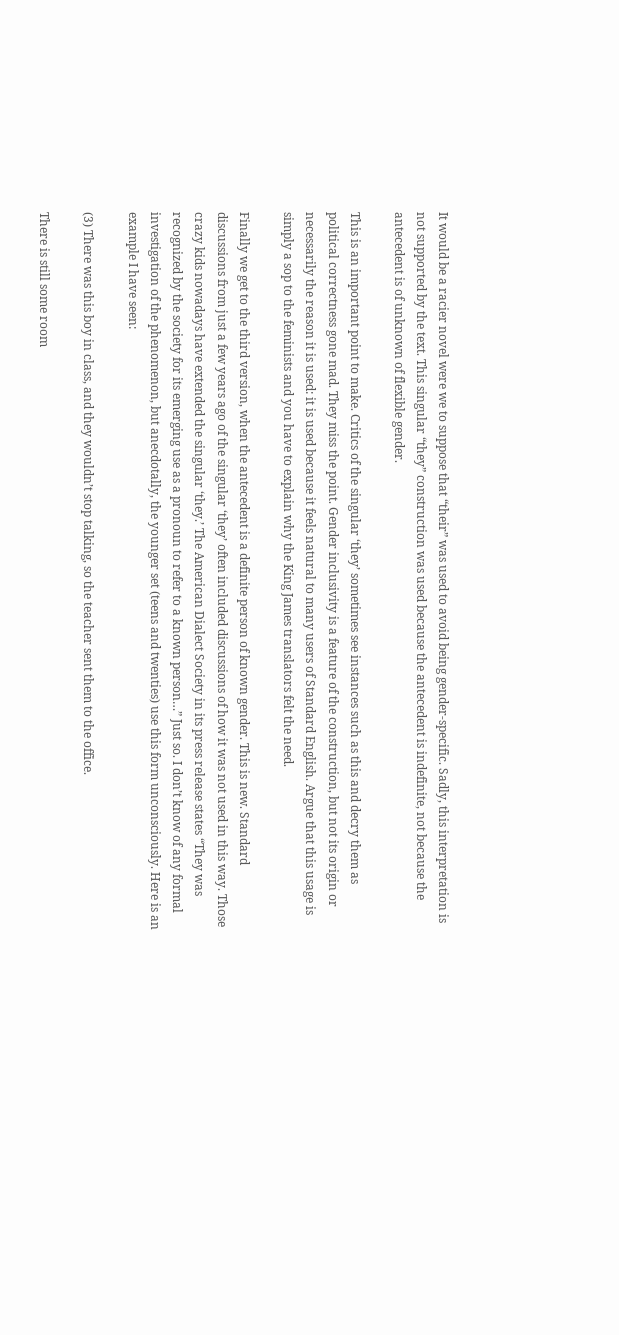It would be a racier novel were we to suppose that “their” was used to avoid being gender-specific. Sadly, this interpretation is not supported by the text. This singular “they” construction was used because the antecedent is indefinite, not because the antecedent is of unknown of flexible gender.

This is an important point to make. Critics of the singular ‘they’ sometimes see instances such as this and decry them as political correctness gone mad. They miss the point. Gender inclusivity is a feature of the construction, but not its origin or necessarily the reason it is used: it is used because it feels natural to many users of Standard English. Argue that this usage is simply a sop to the feminists and you have to explain why the King James translators felt the need.

Finally we get to the third version, when the antecedent is a definite person of known gender. This is new. Standard discussions from just a few years ago of the singular ‘they’ often included discussions of how it was not used in this way. Those crazy kids nowadays have extended the singular ‘they.’ The American Dialect Society in its press release states “They was recognized by the society for its emerging use as a pronoun to refer to a known person…” Just so. I don’t know of any formal investigation of the phenomenon, but anecdotally, the younger set (teens and twenties) use this form unconsciously. Here is an example I have seen:

(3) There was this boy in class, and they wouldn’t stop talking, so the teacher sent them to the office.

There is still some room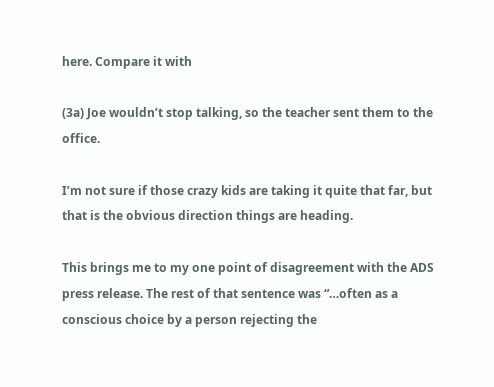here. Compare it with

(3a) Joe wouldn’t stop talking, so the teacher sent them to the office.

I’m not sure if those crazy kids are taking it quite that far, but that is the obvious direction things are heading.

This brings me to my one point of disagreement with the ADS press release. The rest of that sentence was “…often as a conscious choice by a person rejecting the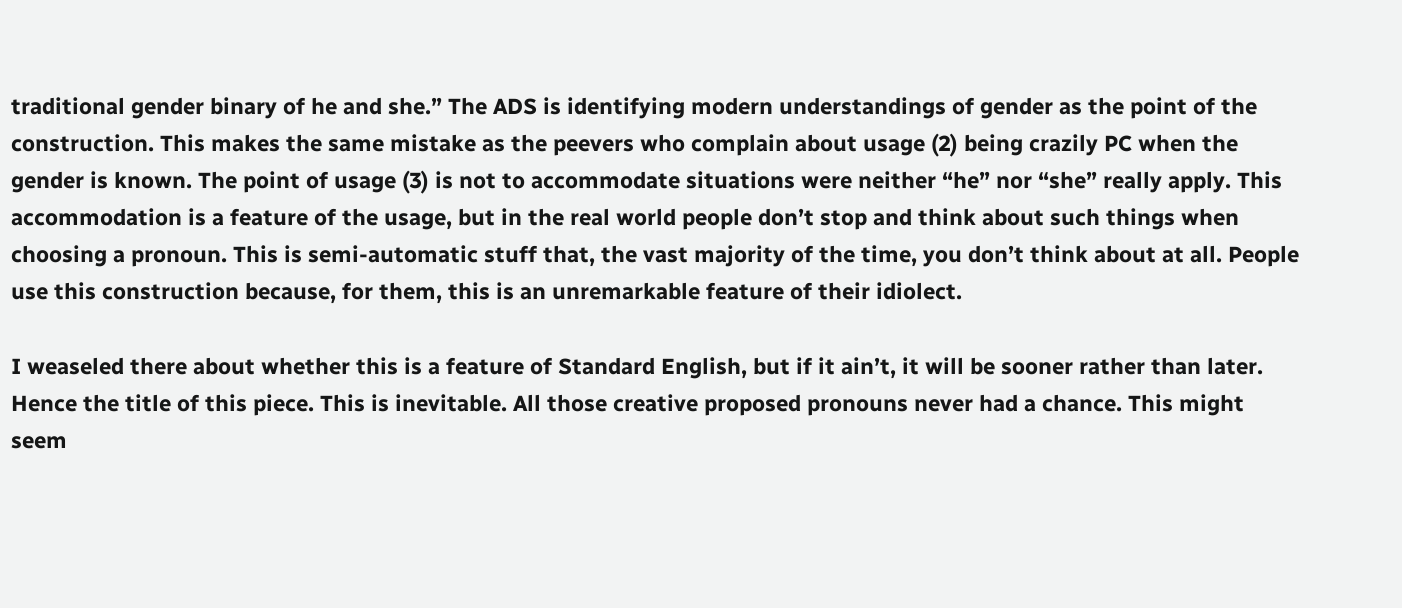traditional gender binary of he and she.” The ADS is identifying modern understandings of gender as the point of the construction. This makes the same mistake as the peevers who complain about usage (2) being crazily PC when the gender is known. The point of usage (3) is not to accommodate situations were neither “he” nor “she” really apply. This accommodation is a feature of the usage, but in the real world people don’t stop and think about such things when choosing a pronoun. This is semi-automatic stuff that, the vast majority of the time, you don’t think about at all. People use this construction because, for them, this is an unremarkable feature of their idiolect.

I weaseled there about whether this is a feature of Standard English, but if it ain’t, it will be sooner rather than later. Hence the title of this piece. This is inevitable. All those creative proposed pronouns never had a chance. This might seem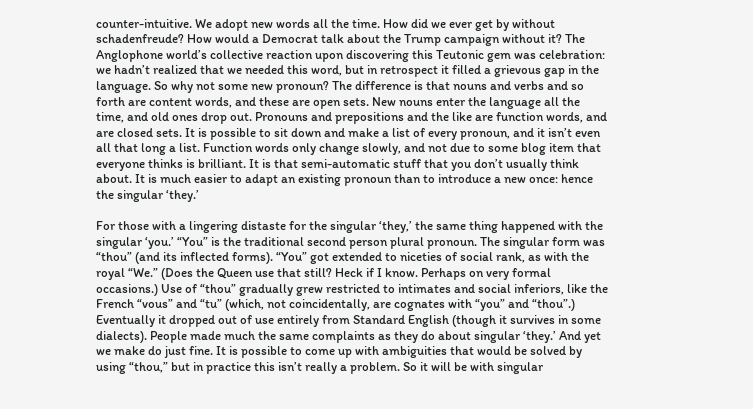counter-intuitive. We adopt new words all the time. How did we ever get by without schadenfreude? How would a Democrat talk about the Trump campaign without it? The Anglophone world’s collective reaction upon discovering this Teutonic gem was celebration: we hadn’t realized that we needed this word, but in retrospect it filled a grievous gap in the language. So why not some new pronoun? The difference is that nouns and verbs and so forth are content words, and these are open sets. New nouns enter the language all the time, and old ones drop out. Pronouns and prepositions and the like are function words, and are closed sets. It is possible to sit down and make a list of every pronoun, and it isn’t even all that long a list. Function words only change slowly, and not due to some blog item that everyone thinks is brilliant. It is that semi-automatic stuff that you don’t usually think about. It is much easier to adapt an existing pronoun than to introduce a new once: hence the singular ‘they.’

For those with a lingering distaste for the singular ‘they,’ the same thing happened with the singular ‘you.’ “You” is the traditional second person plural pronoun. The singular form was “thou” (and its inflected forms). “You” got extended to niceties of social rank, as with the royal “We.” (Does the Queen use that still? Heck if I know. Perhaps on very formal occasions.) Use of “thou” gradually grew restricted to intimates and social inferiors, like the French “vous” and “tu” (which, not coincidentally, are cognates with “you” and “thou”.) Eventually it dropped out of use entirely from Standard English (though it survives in some dialects). People made much the same complaints as they do about singular ‘they.’ And yet we make do just fine. It is possible to come up with ambiguities that would be solved by using “thou,” but in practice this isn’t really a problem. So it will be with singular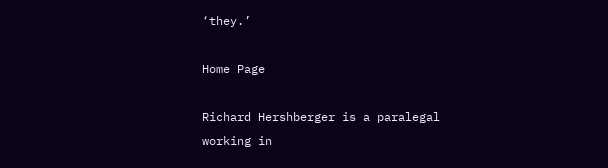‘they.’

Home Page

Richard Hershberger is a paralegal working in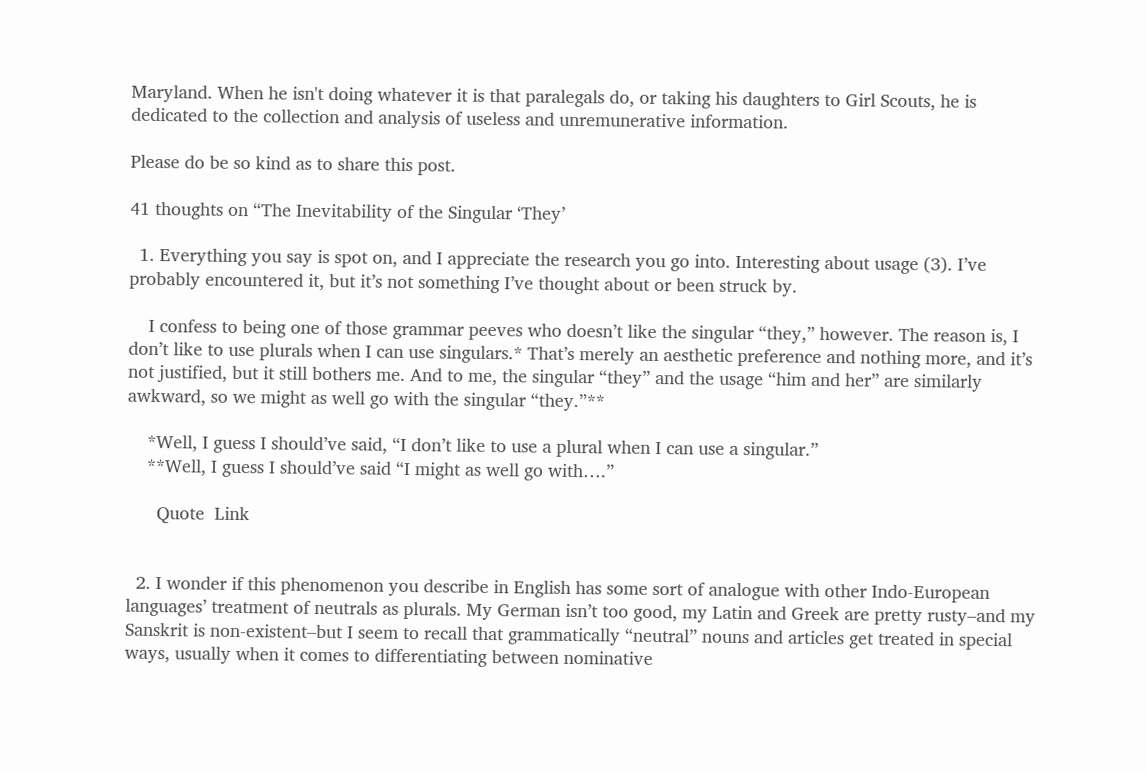Maryland. When he isn't doing whatever it is that paralegals do, or taking his daughters to Girl Scouts, he is dedicated to the collection and analysis of useless and unremunerative information.

Please do be so kind as to share this post.

41 thoughts on “The Inevitability of the Singular ‘They’

  1. Everything you say is spot on, and I appreciate the research you go into. Interesting about usage (3). I’ve probably encountered it, but it’s not something I’ve thought about or been struck by.

    I confess to being one of those grammar peeves who doesn’t like the singular “they,” however. The reason is, I don’t like to use plurals when I can use singulars.* That’s merely an aesthetic preference and nothing more, and it’s not justified, but it still bothers me. And to me, the singular “they” and the usage “him and her” are similarly awkward, so we might as well go with the singular “they.”**

    *Well, I guess I should’ve said, “I don’t like to use a plural when I can use a singular.”
    **Well, I guess I should’ve said “I might as well go with….”

      Quote  Link


  2. I wonder if this phenomenon you describe in English has some sort of analogue with other Indo-European languages’ treatment of neutrals as plurals. My German isn’t too good, my Latin and Greek are pretty rusty–and my Sanskrit is non-existent–but I seem to recall that grammatically “neutral” nouns and articles get treated in special ways, usually when it comes to differentiating between nominative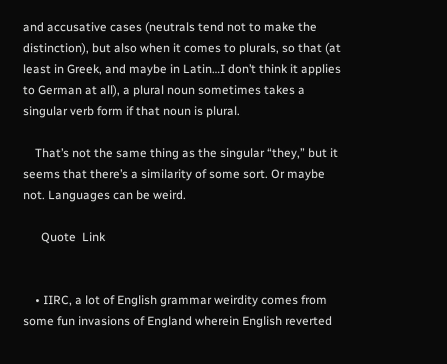and accusative cases (neutrals tend not to make the distinction), but also when it comes to plurals, so that (at least in Greek, and maybe in Latin…I don’t think it applies to German at all), a plural noun sometimes takes a singular verb form if that noun is plural.

    That’s not the same thing as the singular “they,” but it seems that there’s a similarity of some sort. Or maybe not. Languages can be weird.

      Quote  Link


    • IIRC, a lot of English grammar weirdity comes from some fun invasions of England wherein English reverted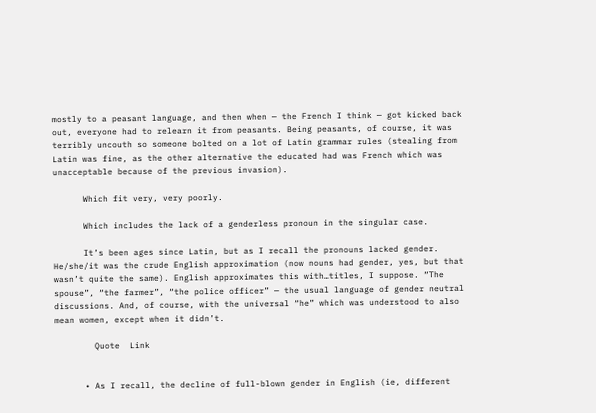mostly to a peasant language, and then when — the French I think — got kicked back out, everyone had to relearn it from peasants. Being peasants, of course, it was terribly uncouth so someone bolted on a lot of Latin grammar rules (stealing from Latin was fine, as the other alternative the educated had was French which was unacceptable because of the previous invasion).

      Which fit very, very poorly.

      Which includes the lack of a genderless pronoun in the singular case.

      It’s been ages since Latin, but as I recall the pronouns lacked gender. He/she/it was the crude English approximation (now nouns had gender, yes, but that wasn’t quite the same). English approximates this with…titles, I suppose. “The spouse”, “the farmer”, “the police officer” — the usual language of gender neutral discussions. And, of course, with the universal “he” which was understood to also mean women, except when it didn’t.

        Quote  Link


      • As I recall, the decline of full-blown gender in English (ie, different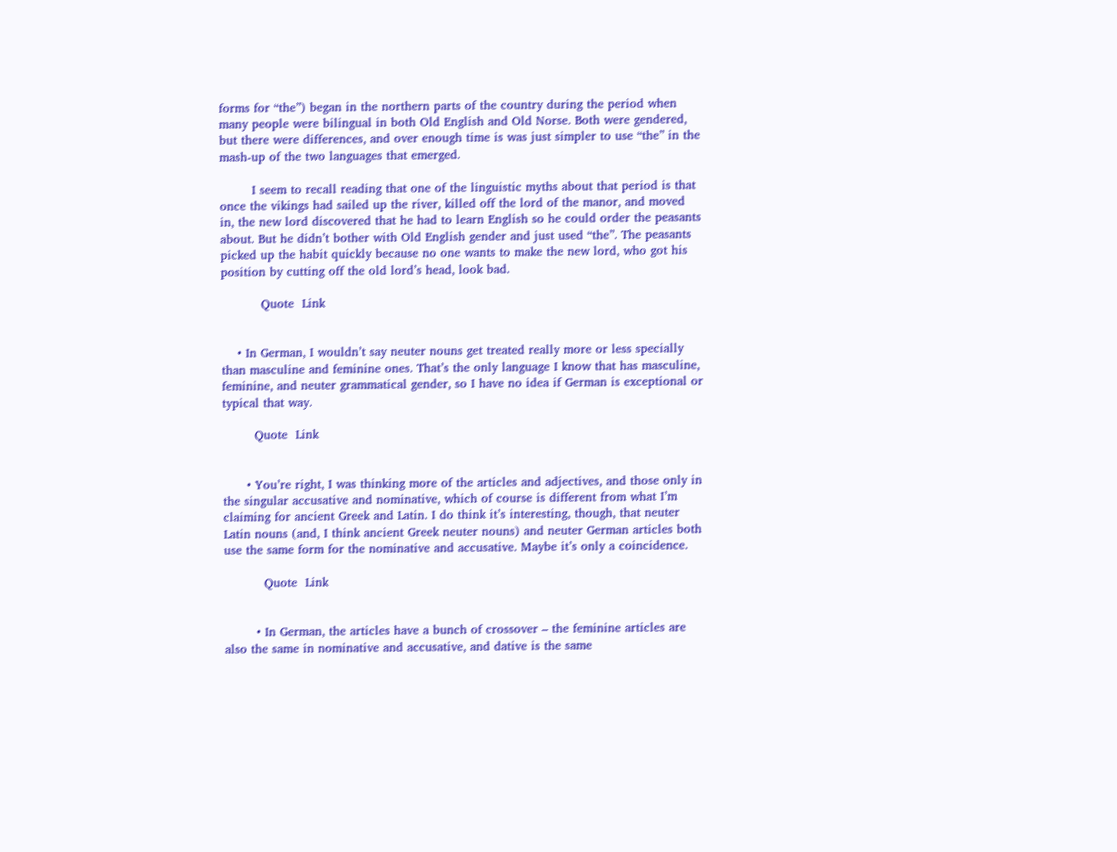forms for “the”) began in the northern parts of the country during the period when many people were bilingual in both Old English and Old Norse. Both were gendered, but there were differences, and over enough time is was just simpler to use “the” in the mash-up of the two languages that emerged.

        I seem to recall reading that one of the linguistic myths about that period is that once the vikings had sailed up the river, killed off the lord of the manor, and moved in, the new lord discovered that he had to learn English so he could order the peasants about. But he didn’t bother with Old English gender and just used “the”. The peasants picked up the habit quickly because no one wants to make the new lord, who got his position by cutting off the old lord’s head, look bad.

          Quote  Link


    • In German, I wouldn’t say neuter nouns get treated really more or less specially than masculine and feminine ones. That’s the only language I know that has masculine, feminine, and neuter grammatical gender, so I have no idea if German is exceptional or typical that way.

        Quote  Link


      • You’re right, I was thinking more of the articles and adjectives, and those only in the singular accusative and nominative, which of course is different from what I’m claiming for ancient Greek and Latin. I do think it’s interesting, though, that neuter Latin nouns (and, I think ancient Greek neuter nouns) and neuter German articles both use the same form for the nominative and accusative. Maybe it’s only a coincidence.

          Quote  Link


        • In German, the articles have a bunch of crossover – the feminine articles are also the same in nominative and accusative, and dative is the same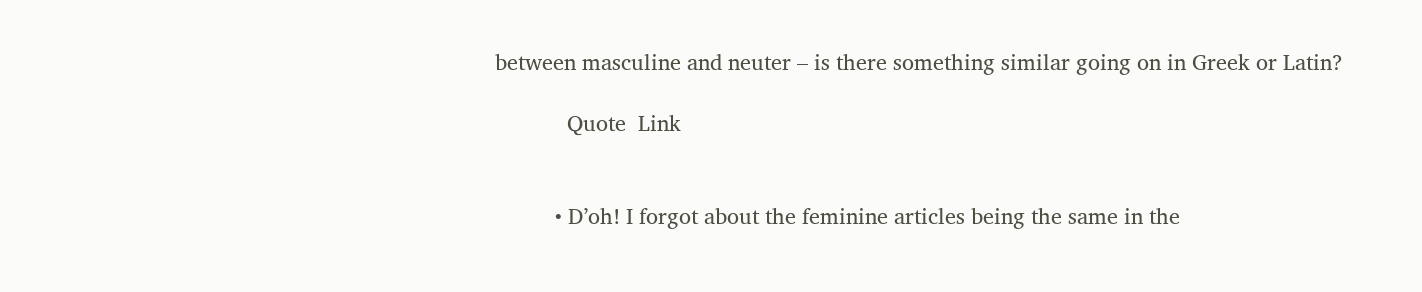between masculine and neuter – is there something similar going on in Greek or Latin?

            Quote  Link


          • D’oh! I forgot about the feminine articles being the same in the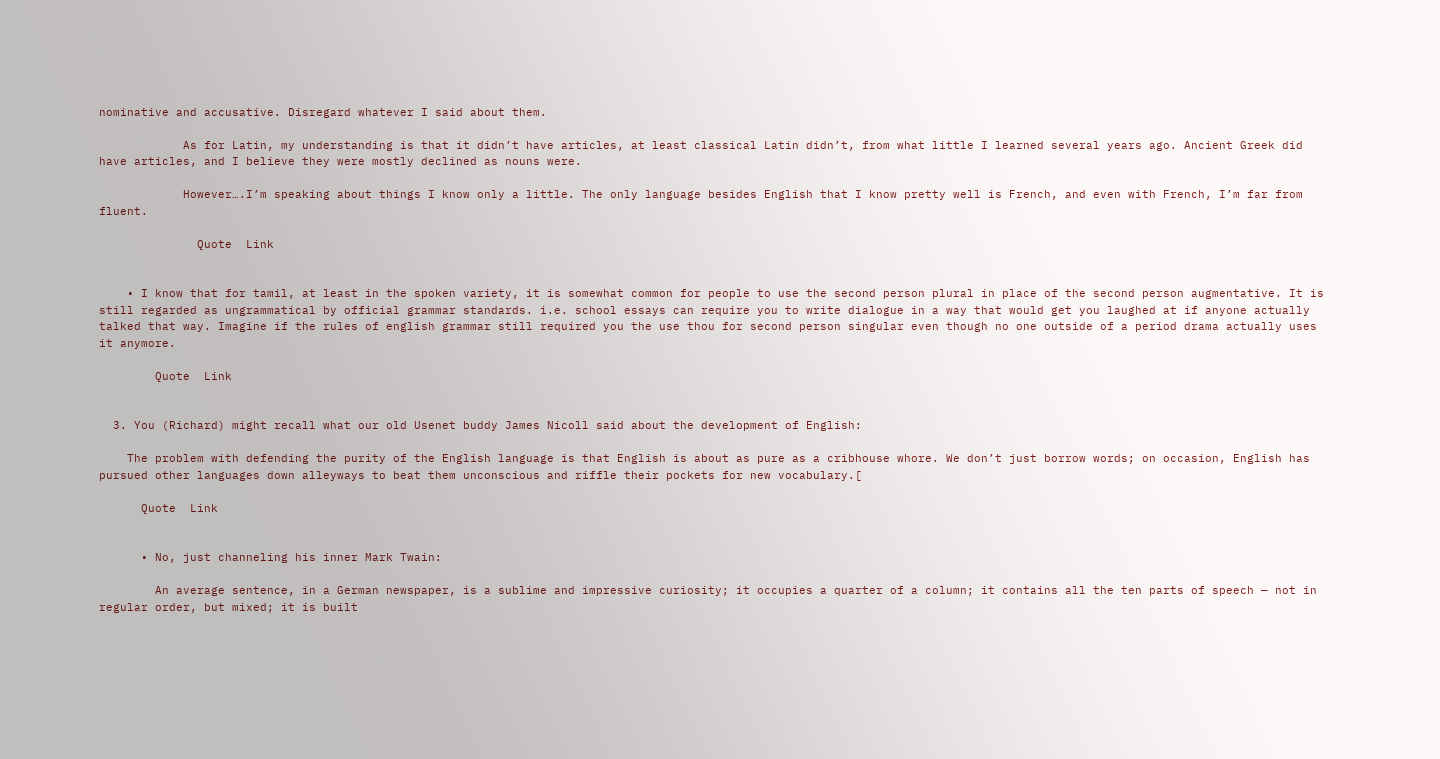nominative and accusative. Disregard whatever I said about them.

            As for Latin, my understanding is that it didn’t have articles, at least classical Latin didn’t, from what little I learned several years ago. Ancient Greek did have articles, and I believe they were mostly declined as nouns were.

            However….I’m speaking about things I know only a little. The only language besides English that I know pretty well is French, and even with French, I’m far from fluent.

              Quote  Link


    • I know that for tamil, at least in the spoken variety, it is somewhat common for people to use the second person plural in place of the second person augmentative. It is still regarded as ungrammatical by official grammar standards. i.e. school essays can require you to write dialogue in a way that would get you laughed at if anyone actually talked that way. Imagine if the rules of english grammar still required you the use thou for second person singular even though no one outside of a period drama actually uses it anymore.

        Quote  Link


  3. You (Richard) might recall what our old Usenet buddy James Nicoll said about the development of English:

    The problem with defending the purity of the English language is that English is about as pure as a cribhouse whore. We don’t just borrow words; on occasion, English has pursued other languages down alleyways to beat them unconscious and riffle their pockets for new vocabulary.[

      Quote  Link


      • No, just channeling his inner Mark Twain:

        An average sentence, in a German newspaper, is a sublime and impressive curiosity; it occupies a quarter of a column; it contains all the ten parts of speech — not in regular order, but mixed; it is built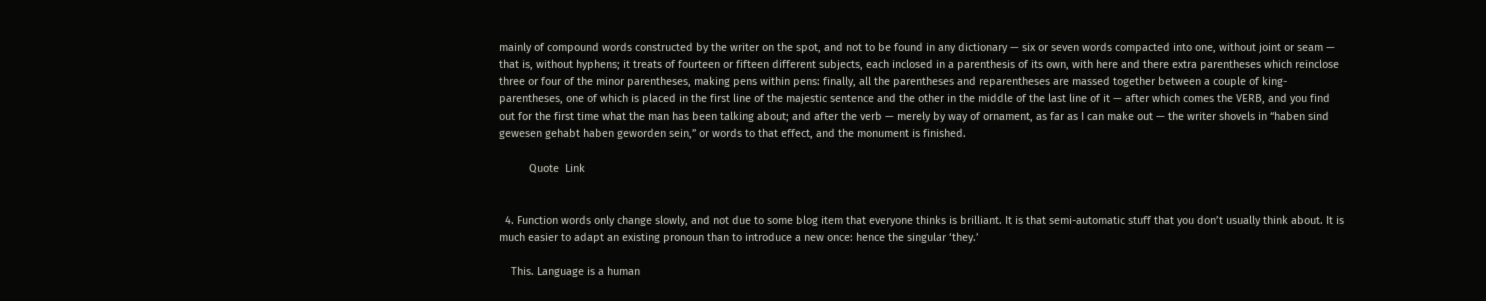mainly of compound words constructed by the writer on the spot, and not to be found in any dictionary — six or seven words compacted into one, without joint or seam — that is, without hyphens; it treats of fourteen or fifteen different subjects, each inclosed in a parenthesis of its own, with here and there extra parentheses which reinclose three or four of the minor parentheses, making pens within pens: finally, all the parentheses and reparentheses are massed together between a couple of king-parentheses, one of which is placed in the first line of the majestic sentence and the other in the middle of the last line of it — after which comes the VERB, and you find out for the first time what the man has been talking about; and after the verb — merely by way of ornament, as far as I can make out — the writer shovels in “haben sind gewesen gehabt haben geworden sein,” or words to that effect, and the monument is finished.

          Quote  Link


  4. Function words only change slowly, and not due to some blog item that everyone thinks is brilliant. It is that semi-automatic stuff that you don’t usually think about. It is much easier to adapt an existing pronoun than to introduce a new once: hence the singular ‘they.’

    This. Language is a human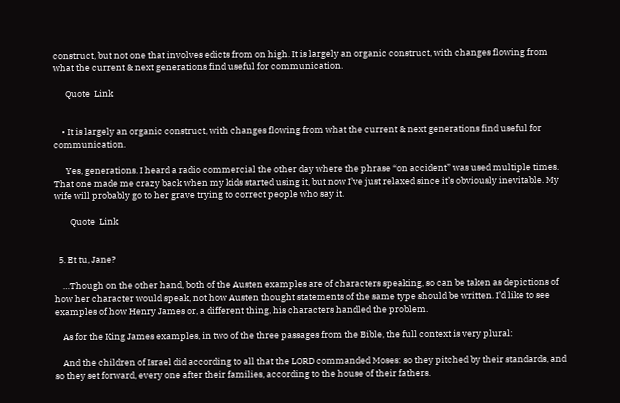construct, but not one that involves edicts from on high. It is largely an organic construct, with changes flowing from what the current & next generations find useful for communication.

      Quote  Link


    • It is largely an organic construct, with changes flowing from what the current & next generations find useful for communication.

      Yes, generations. I heard a radio commercial the other day where the phrase “on accident” was used multiple times. That one made me crazy back when my kids started using it, but now I’ve just relaxed since it’s obviously inevitable. My wife will probably go to her grave trying to correct people who say it.

        Quote  Link


  5. Et tu, Jane?

    …Though on the other hand, both of the Austen examples are of characters speaking, so can be taken as depictions of how her character would speak, not how Austen thought statements of the same type should be written. I’d like to see examples of how Henry James or, a different thing, his characters handled the problem.

    As for the King James examples, in two of the three passages from the Bible, the full context is very plural:

    And the children of Israel did according to all that the LORD commanded Moses: so they pitched by their standards, and so they set forward, every one after their families, according to the house of their fathers.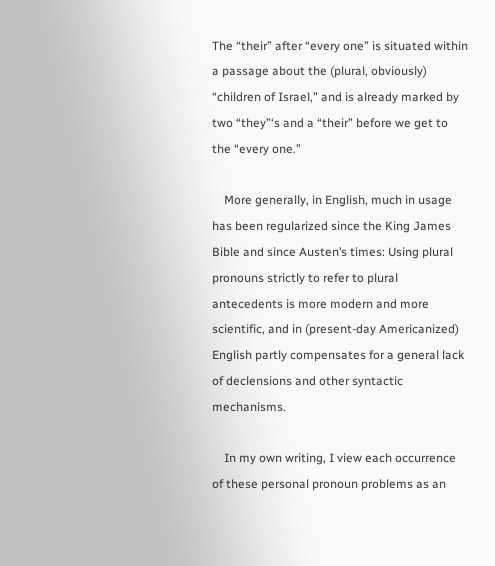The “their” after “every one” is situated within a passage about the (plural, obviously) “children of Israel,” and is already marked by two “they”‘s and a “their” before we get to the “every one.”

    More generally, in English, much in usage has been regularized since the King James Bible and since Austen’s times: Using plural pronouns strictly to refer to plural antecedents is more modern and more scientific, and in (present-day Americanized) English partly compensates for a general lack of declensions and other syntactic mechanisms.

    In my own writing, I view each occurrence of these personal pronoun problems as an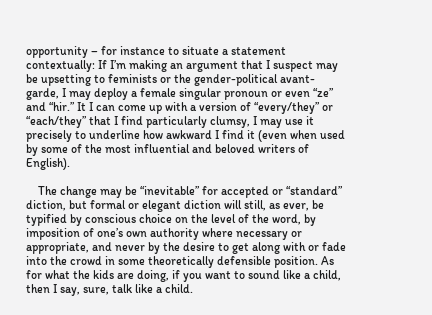opportunity – for instance to situate a statement contextually: If I’m making an argument that I suspect may be upsetting to feminists or the gender-political avant-garde, I may deploy a female singular pronoun or even “ze” and “hir.” It I can come up with a version of “every/they” or “each/they” that I find particularly clumsy, I may use it precisely to underline how awkward I find it (even when used by some of the most influential and beloved writers of English).

    The change may be “inevitable” for accepted or “standard” diction, but formal or elegant diction will still, as ever, be typified by conscious choice on the level of the word, by imposition of one’s own authority where necessary or appropriate, and never by the desire to get along with or fade into the crowd in some theoretically defensible position. As for what the kids are doing, if you want to sound like a child, then I say, sure, talk like a child.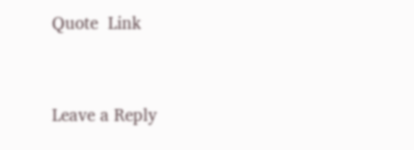Quote  Link


Leave a Reply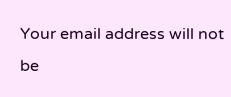Your email address will not be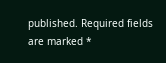published. Required fields are marked *